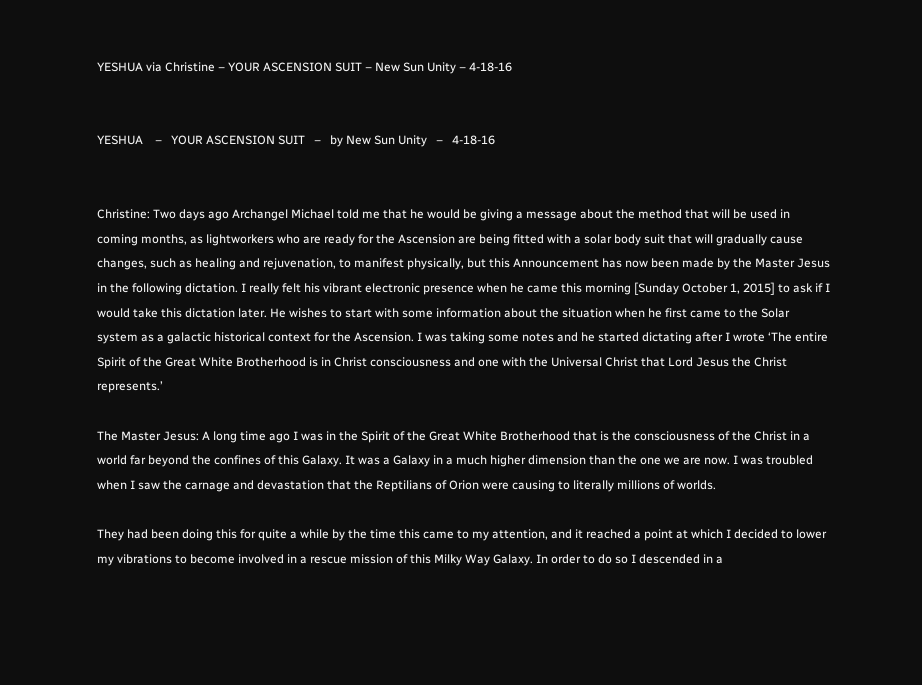YESHUA via Christine – YOUR ASCENSION SUIT – New Sun Unity – 4-18-16


YESHUA    –   YOUR ASCENSION SUIT   –   by New Sun Unity   –   4-18-16


Christine: Two days ago Archangel Michael told me that he would be giving a message about the method that will be used in coming months, as lightworkers who are ready for the Ascension are being fitted with a solar body suit that will gradually cause changes, such as healing and rejuvenation, to manifest physically, but this Announcement has now been made by the Master Jesus in the following dictation. I really felt his vibrant electronic presence when he came this morning [Sunday October 1, 2015] to ask if I would take this dictation later. He wishes to start with some information about the situation when he first came to the Solar system as a galactic historical context for the Ascension. I was taking some notes and he started dictating after I wrote ‘The entire Spirit of the Great White Brotherhood is in Christ consciousness and one with the Universal Christ that Lord Jesus the Christ represents.’

The Master Jesus: A long time ago I was in the Spirit of the Great White Brotherhood that is the consciousness of the Christ in a world far beyond the confines of this Galaxy. It was a Galaxy in a much higher dimension than the one we are now. I was troubled when I saw the carnage and devastation that the Reptilians of Orion were causing to literally millions of worlds.

They had been doing this for quite a while by the time this came to my attention, and it reached a point at which I decided to lower my vibrations to become involved in a rescue mission of this Milky Way Galaxy. In order to do so I descended in a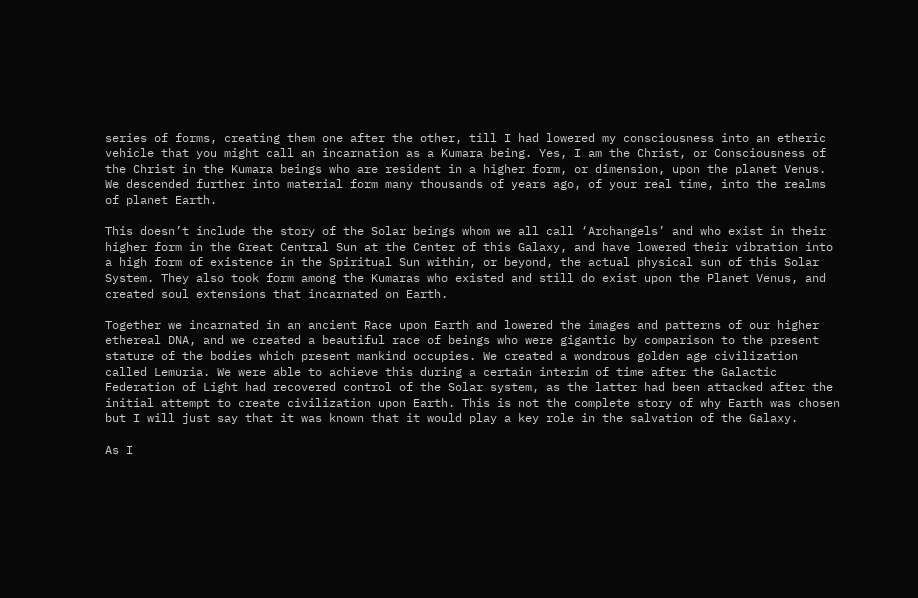series of forms, creating them one after the other, till I had lowered my consciousness into an etheric vehicle that you might call an incarnation as a Kumara being. Yes, I am the Christ, or Consciousness of the Christ in the Kumara beings who are resident in a higher form, or dimension, upon the planet Venus. We descended further into material form many thousands of years ago, of your real time, into the realms of planet Earth.

This doesn’t include the story of the Solar beings whom we all call ‘Archangels’ and who exist in their higher form in the Great Central Sun at the Center of this Galaxy, and have lowered their vibration into a high form of existence in the Spiritual Sun within, or beyond, the actual physical sun of this Solar System. They also took form among the Kumaras who existed and still do exist upon the Planet Venus, and created soul extensions that incarnated on Earth.

Together we incarnated in an ancient Race upon Earth and lowered the images and patterns of our higher ethereal DNA, and we created a beautiful race of beings who were gigantic by comparison to the present stature of the bodies which present mankind occupies. We created a wondrous golden age civilization called Lemuria. We were able to achieve this during a certain interim of time after the Galactic Federation of Light had recovered control of the Solar system, as the latter had been attacked after the initial attempt to create civilization upon Earth. This is not the complete story of why Earth was chosen but I will just say that it was known that it would play a key role in the salvation of the Galaxy.

As I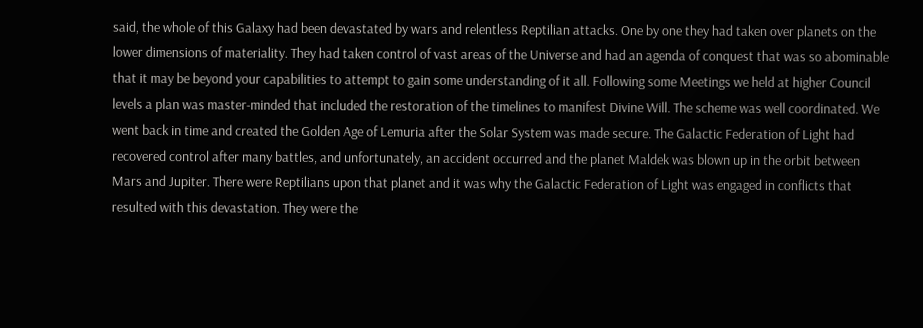said, the whole of this Galaxy had been devastated by wars and relentless Reptilian attacks. One by one they had taken over planets on the lower dimensions of materiality. They had taken control of vast areas of the Universe and had an agenda of conquest that was so abominable that it may be beyond your capabilities to attempt to gain some understanding of it all. Following some Meetings we held at higher Council levels a plan was master-minded that included the restoration of the timelines to manifest Divine Will. The scheme was well coordinated. We went back in time and created the Golden Age of Lemuria after the Solar System was made secure. The Galactic Federation of Light had recovered control after many battles, and unfortunately, an accident occurred and the planet Maldek was blown up in the orbit between Mars and Jupiter. There were Reptilians upon that planet and it was why the Galactic Federation of Light was engaged in conflicts that resulted with this devastation. They were the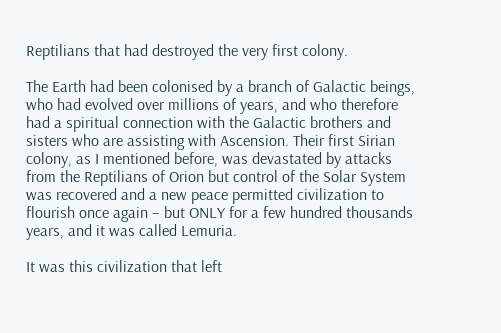Reptilians that had destroyed the very first colony.

The Earth had been colonised by a branch of Galactic beings, who had evolved over millions of years, and who therefore had a spiritual connection with the Galactic brothers and sisters who are assisting with Ascension. Their first Sirian colony, as I mentioned before, was devastated by attacks from the Reptilians of Orion but control of the Solar System was recovered and a new peace permitted civilization to flourish once again – but ONLY for a few hundred thousands years, and it was called Lemuria.

It was this civilization that left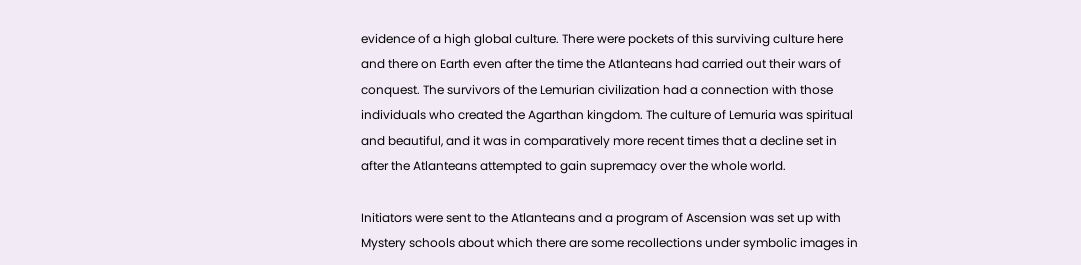evidence of a high global culture. There were pockets of this surviving culture here and there on Earth even after the time the Atlanteans had carried out their wars of conquest. The survivors of the Lemurian civilization had a connection with those individuals who created the Agarthan kingdom. The culture of Lemuria was spiritual and beautiful, and it was in comparatively more recent times that a decline set in after the Atlanteans attempted to gain supremacy over the whole world.

Initiators were sent to the Atlanteans and a program of Ascension was set up with Mystery schools about which there are some recollections under symbolic images in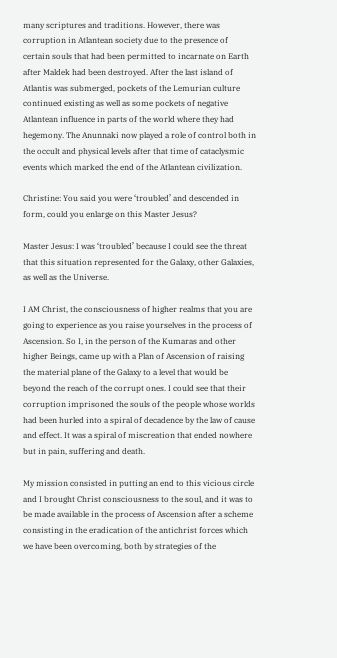many scriptures and traditions. However, there was corruption in Atlantean society due to the presence of certain souls that had been permitted to incarnate on Earth after Maldek had been destroyed. After the last island of Atlantis was submerged, pockets of the Lemurian culture continued existing as well as some pockets of negative Atlantean influence in parts of the world where they had hegemony. The Anunnaki now played a role of control both in the occult and physical levels after that time of cataclysmic events which marked the end of the Atlantean civilization.

Christine: You said you were ‘troubled’ and descended in form, could you enlarge on this Master Jesus?

Master Jesus: I was ‘troubled’ because I could see the threat that this situation represented for the Galaxy, other Galaxies, as well as the Universe.

I AM Christ, the consciousness of higher realms that you are going to experience as you raise yourselves in the process of Ascension. So I, in the person of the Kumaras and other higher Beings, came up with a Plan of Ascension of raising the material plane of the Galaxy to a level that would be beyond the reach of the corrupt ones. I could see that their corruption imprisoned the souls of the people whose worlds had been hurled into a spiral of decadence by the law of cause and effect. It was a spiral of miscreation that ended nowhere but in pain, suffering and death.

My mission consisted in putting an end to this vicious circle and I brought Christ consciousness to the soul, and it was to be made available in the process of Ascension after a scheme consisting in the eradication of the antichrist forces which we have been overcoming, both by strategies of the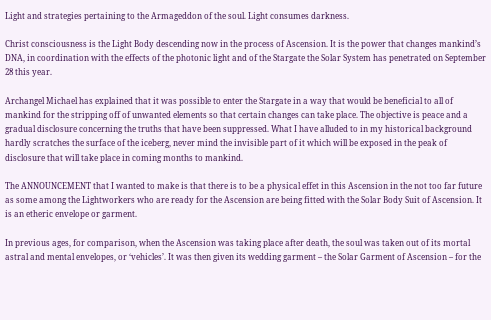Light and strategies pertaining to the Armageddon of the soul. Light consumes darkness.

Christ consciousness is the Light Body descending now in the process of Ascension. It is the power that changes mankind’s DNA, in coordination with the effects of the photonic light and of the Stargate the Solar System has penetrated on September 28 this year.

Archangel Michael has explained that it was possible to enter the Stargate in a way that would be beneficial to all of mankind for the stripping off of unwanted elements so that certain changes can take place. The objective is peace and a gradual disclosure concerning the truths that have been suppressed. What I have alluded to in my historical background hardly scratches the surface of the iceberg, never mind the invisible part of it which will be exposed in the peak of disclosure that will take place in coming months to mankind.

The ANNOUNCEMENT that I wanted to make is that there is to be a physical effet in this Ascension in the not too far future as some among the Lightworkers who are ready for the Ascension are being fitted with the Solar Body Suit of Ascension. It is an etheric envelope or garment.

In previous ages, for comparison, when the Ascension was taking place after death, the soul was taken out of its mortal astral and mental envelopes, or ‘vehicles’. It was then given its wedding garment – the Solar Garment of Ascension – for the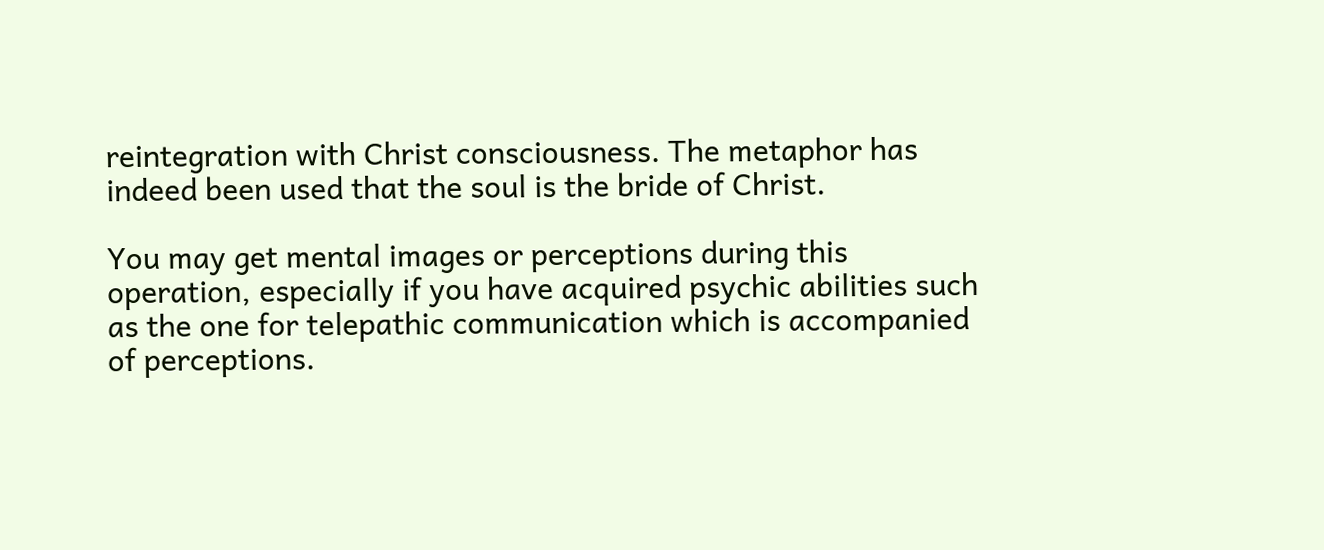reintegration with Christ consciousness. The metaphor has indeed been used that the soul is the bride of Christ.

You may get mental images or perceptions during this operation, especially if you have acquired psychic abilities such as the one for telepathic communication which is accompanied of perceptions.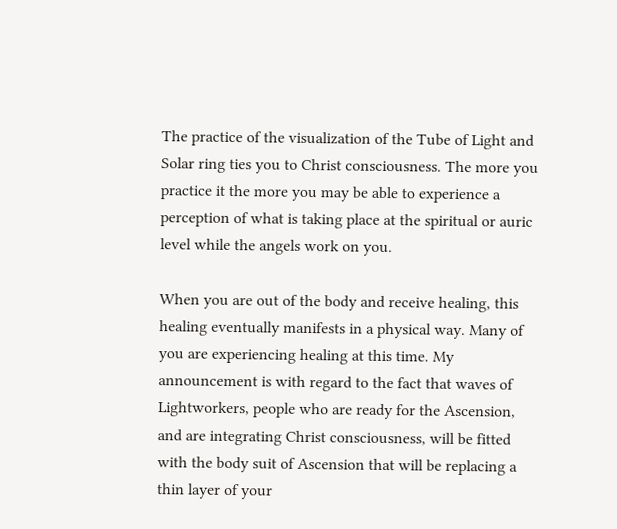The practice of the visualization of the Tube of Light and Solar ring ties you to Christ consciousness. The more you practice it the more you may be able to experience a perception of what is taking place at the spiritual or auric level while the angels work on you.

When you are out of the body and receive healing, this healing eventually manifests in a physical way. Many of you are experiencing healing at this time. My announcement is with regard to the fact that waves of Lightworkers, people who are ready for the Ascension, and are integrating Christ consciousness, will be fitted with the body suit of Ascension that will be replacing a thin layer of your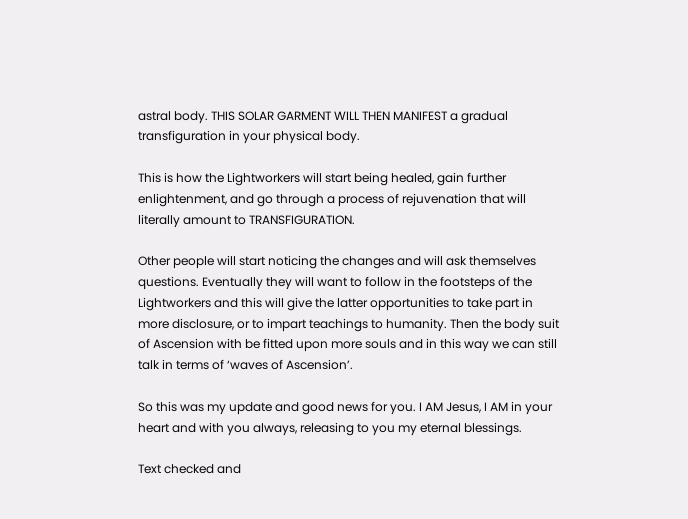astral body. THIS SOLAR GARMENT WILL THEN MANIFEST a gradual transfiguration in your physical body.

This is how the Lightworkers will start being healed, gain further enlightenment, and go through a process of rejuvenation that will literally amount to TRANSFIGURATION.

Other people will start noticing the changes and will ask themselves questions. Eventually they will want to follow in the footsteps of the Lightworkers and this will give the latter opportunities to take part in more disclosure, or to impart teachings to humanity. Then the body suit of Ascension with be fitted upon more souls and in this way we can still talk in terms of ‘waves of Ascension’.

So this was my update and good news for you. I AM Jesus, I AM in your heart and with you always, releasing to you my eternal blessings.

Text checked and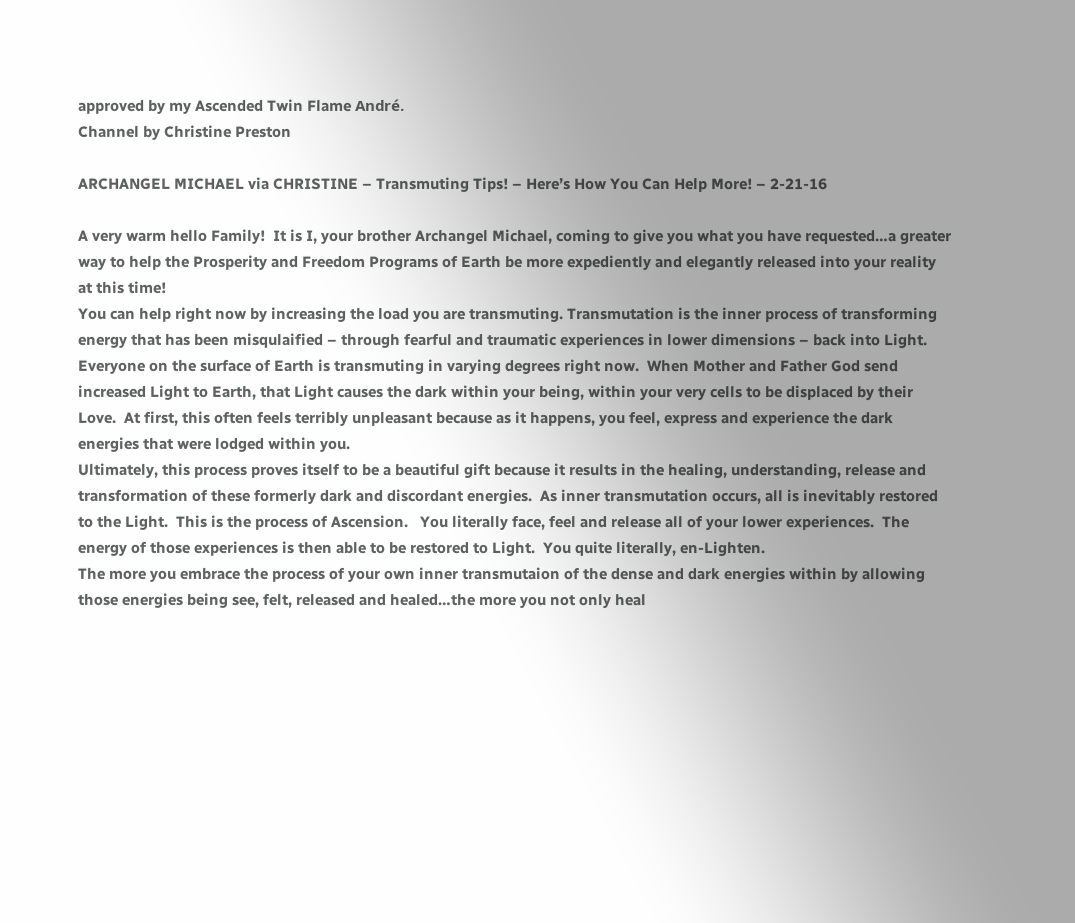approved by my Ascended Twin Flame André.
Channel by Christine Preston

ARCHANGEL MICHAEL via CHRISTINE – Transmuting Tips! – Here’s How You Can Help More! – 2-21-16

A very warm hello Family!  It is I, your brother Archangel Michael, coming to give you what you have requested…a greater way to help the Prosperity and Freedom Programs of Earth be more expediently and elegantly released into your reality at this time!
You can help right now by increasing the load you are transmuting. Transmutation is the inner process of transforming energy that has been misqulaified – through fearful and traumatic experiences in lower dimensions – back into Light. Everyone on the surface of Earth is transmuting in varying degrees right now.  When Mother and Father God send increased Light to Earth, that Light causes the dark within your being, within your very cells to be displaced by their Love.  At first, this often feels terribly unpleasant because as it happens, you feel, express and experience the dark energies that were lodged within you.
Ultimately, this process proves itself to be a beautiful gift because it results in the healing, understanding, release and transformation of these formerly dark and discordant energies.  As inner transmutation occurs, all is inevitably restored to the Light.  This is the process of Ascension.   You literally face, feel and release all of your lower experiences.  The energy of those experiences is then able to be restored to Light.  You quite literally, en-Lighten.
The more you embrace the process of your own inner transmutaion of the dense and dark energies within by allowing those energies being see, felt, released and healed…the more you not only heal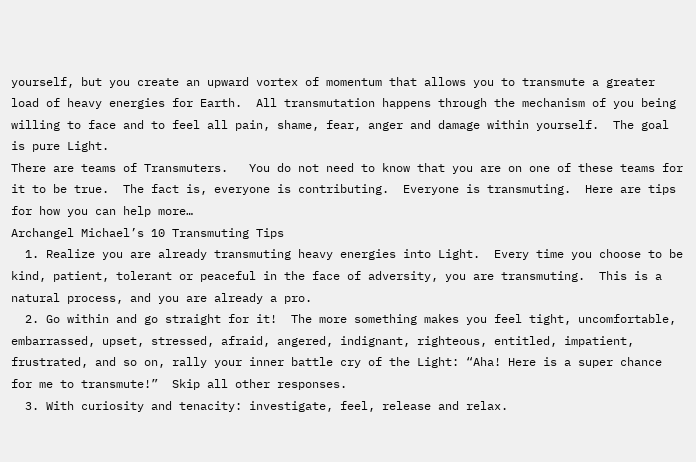yourself, but you create an upward vortex of momentum that allows you to transmute a greater load of heavy energies for Earth.  All transmutation happens through the mechanism of you being willing to face and to feel all pain, shame, fear, anger and damage within yourself.  The goal is pure Light.
There are teams of Transmuters.   You do not need to know that you are on one of these teams for it to be true.  The fact is, everyone is contributing.  Everyone is transmuting.  Here are tips for how you can help more…
Archangel Michael’s 10 Transmuting Tips
  1. Realize you are already transmuting heavy energies into Light.  Every time you choose to be kind, patient, tolerant or peaceful in the face of adversity, you are transmuting.  This is a natural process, and you are already a pro.
  2. Go within and go straight for it!  The more something makes you feel tight, uncomfortable, embarrassed, upset, stressed, afraid, angered, indignant, righteous, entitled, impatient, frustrated, and so on, rally your inner battle cry of the Light: “Aha! Here is a super chance for me to transmute!”  Skip all other responses.
  3. With curiosity and tenacity: investigate, feel, release and relax.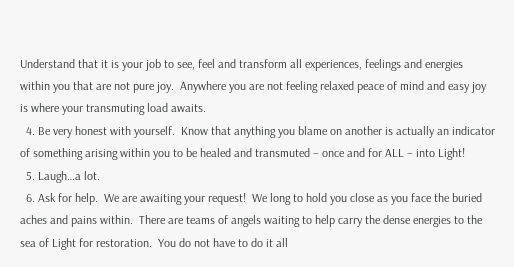Understand that it is your job to see, feel and transform all experiences, feelings and energies within you that are not pure joy.  Anywhere you are not feeling relaxed peace of mind and easy joy is where your transmuting load awaits.
  4. Be very honest with yourself.  Know that anything you blame on another is actually an indicator of something arising within you to be healed and transmuted – once and for ALL – into Light!
  5. Laugh…a lot.
  6. Ask for help.  We are awaiting your request!  We long to hold you close as you face the buried aches and pains within.  There are teams of angels waiting to help carry the dense energies to the sea of Light for restoration.  You do not have to do it all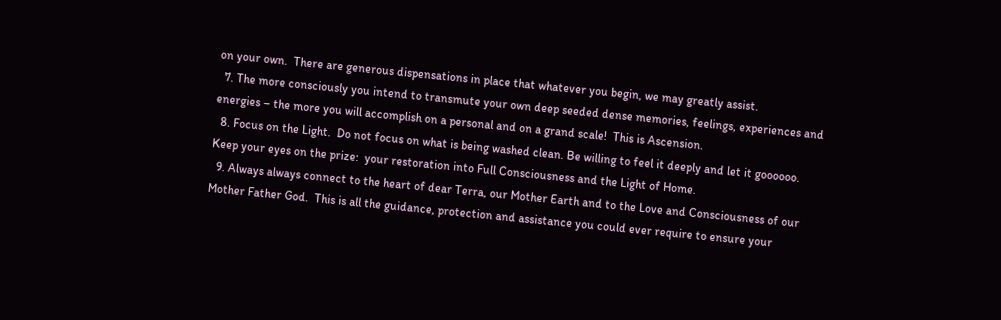on your own.  There are generous dispensations in place that whatever you begin, we may greatly assist.
  7. The more consciously you intend to transmute your own deep seeded dense memories, feelings, experiences and energies – the more you will accomplish on a personal and on a grand scale!  This is Ascension.
  8. Focus on the Light.  Do not focus on what is being washed clean. Be willing to feel it deeply and let it goooooo.  Keep your eyes on the prize:  your restoration into Full Consciousness and the Light of Home.
  9. Always always connect to the heart of dear Terra, our Mother Earth and to the Love and Consciousness of our Mother Father God.  This is all the guidance, protection and assistance you could ever require to ensure your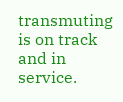transmuting is on track and in service.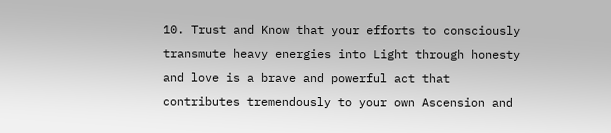10. Trust and Know that your efforts to consciously transmute heavy energies into Light through honesty and love is a brave and powerful act that contributes tremendously to your own Ascension and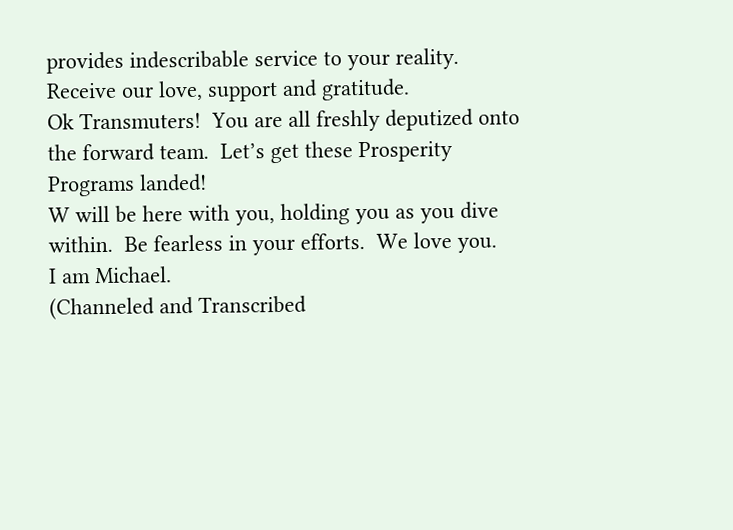provides indescribable service to your reality. Receive our love, support and gratitude.
Ok Transmuters!  You are all freshly deputized onto the forward team.  Let’s get these Prosperity Programs landed!
W will be here with you, holding you as you dive within.  Be fearless in your efforts.  We love you.
I am Michael.
(Channeled and Transcribed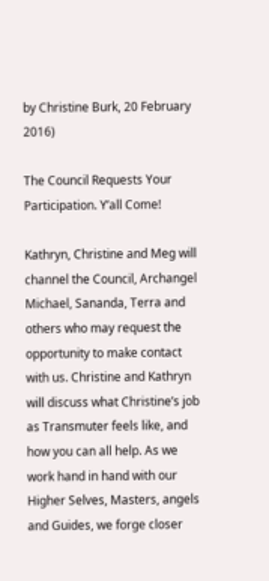by Christine Burk, 20 February 2016)

The Council Requests Your Participation. Y’all Come!

Kathryn, Christine and Meg will channel the Council, Archangel Michael, Sananda, Terra and others who may request the opportunity to make contact with us. Christine and Kathryn will discuss what Christine’s job as Transmuter feels like, and how you can all help. As we work hand in hand with our Higher Selves, Masters, angels and Guides, we forge closer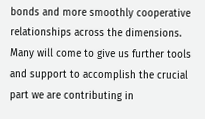bonds and more smoothly cooperative relationships across the dimensions. Many will come to give us further tools and support to accomplish the crucial part we are contributing in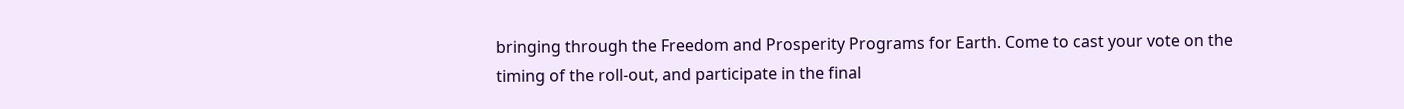bringing through the Freedom and Prosperity Programs for Earth. Come to cast your vote on the timing of the roll-out, and participate in the final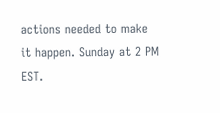actions needed to make it happen. Sunday at 2 PM EST.